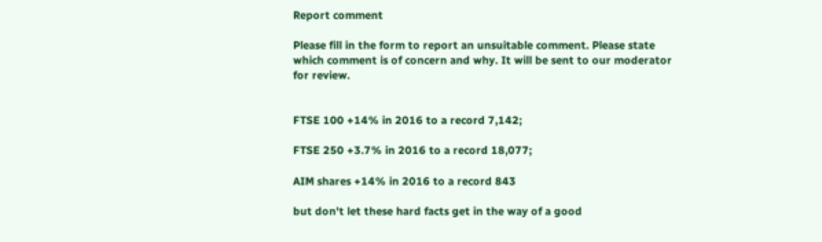Report comment

Please fill in the form to report an unsuitable comment. Please state which comment is of concern and why. It will be sent to our moderator for review.


FTSE 100 +14% in 2016 to a record 7,142;

FTSE 250 +3.7% in 2016 to a record 18,077;

AIM shares +14% in 2016 to a record 843

but don't let these hard facts get in the way of a good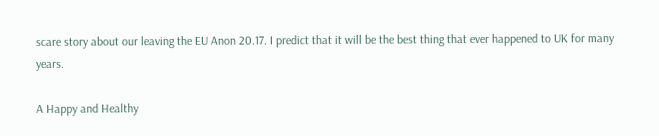scare story about our leaving the EU Anon 20.17. I predict that it will be the best thing that ever happened to UK for many years.

A Happy and Healthy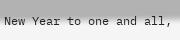New Year to one and all,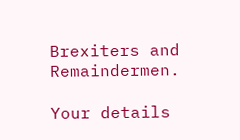Brexiters and Remaindermen.

Your details